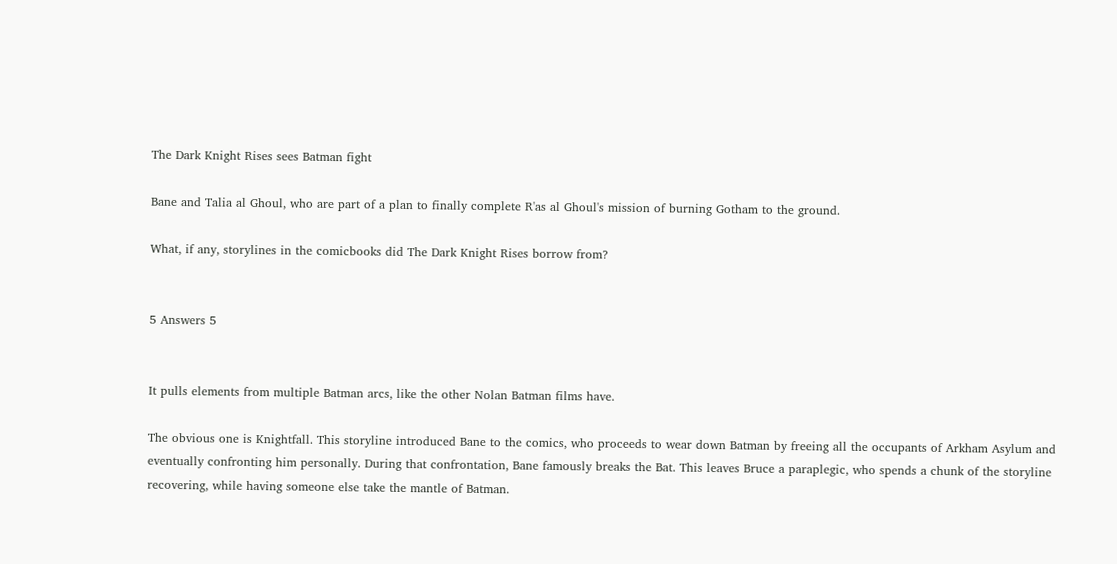The Dark Knight Rises sees Batman fight

Bane and Talia al Ghoul, who are part of a plan to finally complete R'as al Ghoul's mission of burning Gotham to the ground.

What, if any, storylines in the comicbooks did The Dark Knight Rises borrow from?


5 Answers 5


It pulls elements from multiple Batman arcs, like the other Nolan Batman films have.

The obvious one is Knightfall. This storyline introduced Bane to the comics, who proceeds to wear down Batman by freeing all the occupants of Arkham Asylum and eventually confronting him personally. During that confrontation, Bane famously breaks the Bat. This leaves Bruce a paraplegic, who spends a chunk of the storyline recovering, while having someone else take the mantle of Batman.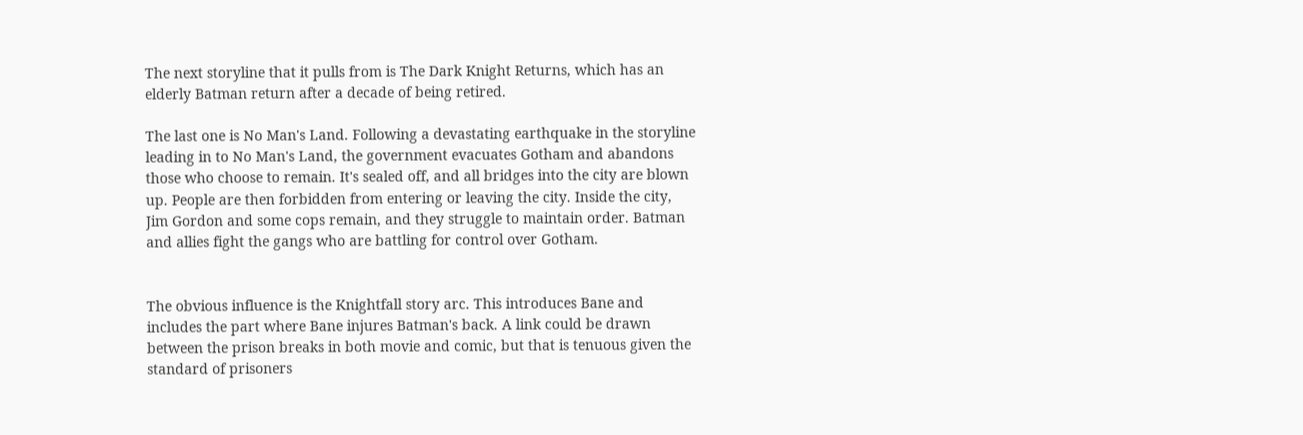The next storyline that it pulls from is The Dark Knight Returns, which has an elderly Batman return after a decade of being retired.

The last one is No Man's Land. Following a devastating earthquake in the storyline leading in to No Man's Land, the government evacuates Gotham and abandons those who choose to remain. It's sealed off, and all bridges into the city are blown up. People are then forbidden from entering or leaving the city. Inside the city, Jim Gordon and some cops remain, and they struggle to maintain order. Batman and allies fight the gangs who are battling for control over Gotham.


The obvious influence is the Knightfall story arc. This introduces Bane and includes the part where Bane injures Batman's back. A link could be drawn between the prison breaks in both movie and comic, but that is tenuous given the standard of prisoners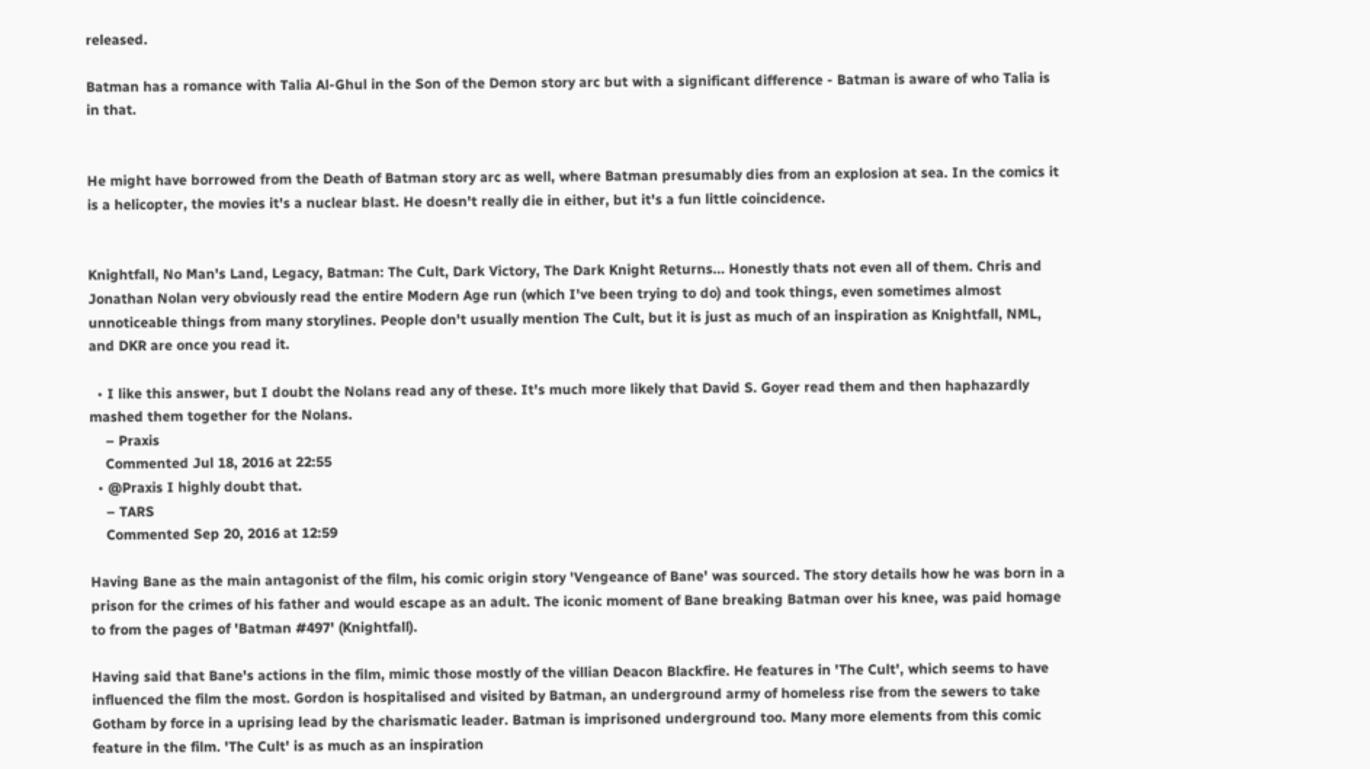released.

Batman has a romance with Talia Al-Ghul in the Son of the Demon story arc but with a significant difference - Batman is aware of who Talia is in that.


He might have borrowed from the Death of Batman story arc as well, where Batman presumably dies from an explosion at sea. In the comics it is a helicopter, the movies it's a nuclear blast. He doesn't really die in either, but it's a fun little coincidence.


Knightfall, No Man's Land, Legacy, Batman: The Cult, Dark Victory, The Dark Knight Returns... Honestly thats not even all of them. Chris and Jonathan Nolan very obviously read the entire Modern Age run (which I've been trying to do) and took things, even sometimes almost unnoticeable things from many storylines. People don't usually mention The Cult, but it is just as much of an inspiration as Knightfall, NML, and DKR are once you read it.

  • I like this answer, but I doubt the Nolans read any of these. It's much more likely that David S. Goyer read them and then haphazardly mashed them together for the Nolans.
    – Praxis
    Commented Jul 18, 2016 at 22:55
  • @Praxis I highly doubt that.
    – TARS
    Commented Sep 20, 2016 at 12:59

Having Bane as the main antagonist of the film, his comic origin story 'Vengeance of Bane' was sourced. The story details how he was born in a prison for the crimes of his father and would escape as an adult. The iconic moment of Bane breaking Batman over his knee, was paid homage to from the pages of 'Batman #497' (Knightfall).

Having said that Bane's actions in the film, mimic those mostly of the villian Deacon Blackfire. He features in 'The Cult', which seems to have influenced the film the most. Gordon is hospitalised and visited by Batman, an underground army of homeless rise from the sewers to take Gotham by force in a uprising lead by the charismatic leader. Batman is imprisoned underground too. Many more elements from this comic feature in the film. 'The Cult' is as much as an inspiration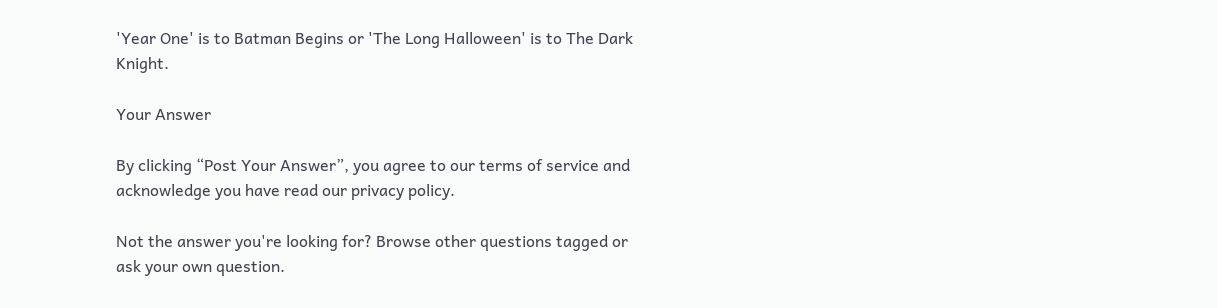'Year One' is to Batman Begins or 'The Long Halloween' is to The Dark Knight.

Your Answer

By clicking “Post Your Answer”, you agree to our terms of service and acknowledge you have read our privacy policy.

Not the answer you're looking for? Browse other questions tagged or ask your own question.